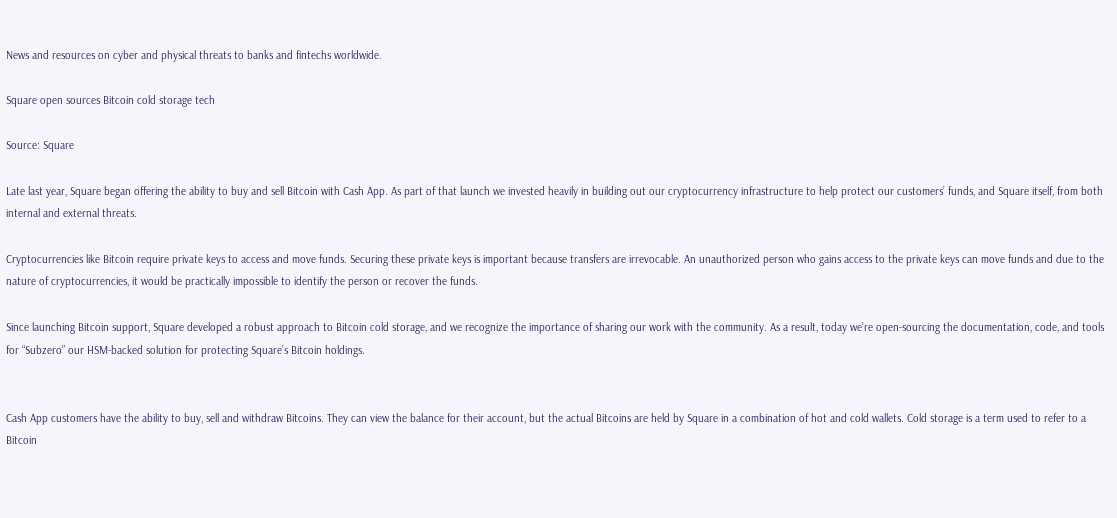News and resources on cyber and physical threats to banks and fintechs worldwide.

Square open sources Bitcoin cold storage tech

Source: Square

Late last year, Square began offering the ability to buy and sell Bitcoin with Cash App. As part of that launch we invested heavily in building out our cryptocurrency infrastructure to help protect our customers’ funds, and Square itself, from both internal and external threats.

Cryptocurrencies like Bitcoin require private keys to access and move funds. Securing these private keys is important because transfers are irrevocable. An unauthorized person who gains access to the private keys can move funds and due to the nature of cryptocurrencies, it would be practically impossible to identify the person or recover the funds.

Since launching Bitcoin support, Square developed a robust approach to Bitcoin cold storage, and we recognize the importance of sharing our work with the community. As a result, today we’re open-sourcing the documentation, code, and tools for “Subzero” our HSM-backed solution for protecting Square’s Bitcoin holdings.


Cash App customers have the ability to buy, sell and withdraw Bitcoins. They can view the balance for their account, but the actual Bitcoins are held by Square in a combination of hot and cold wallets. Cold storage is a term used to refer to a Bitcoin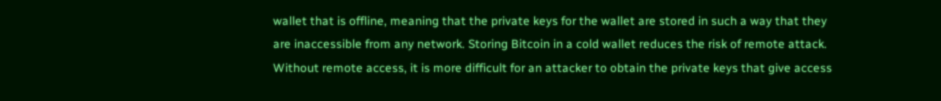wallet that is offline, meaning that the private keys for the wallet are stored in such a way that they are inaccessible from any network. Storing Bitcoin in a cold wallet reduces the risk of remote attack. Without remote access, it is more difficult for an attacker to obtain the private keys that give access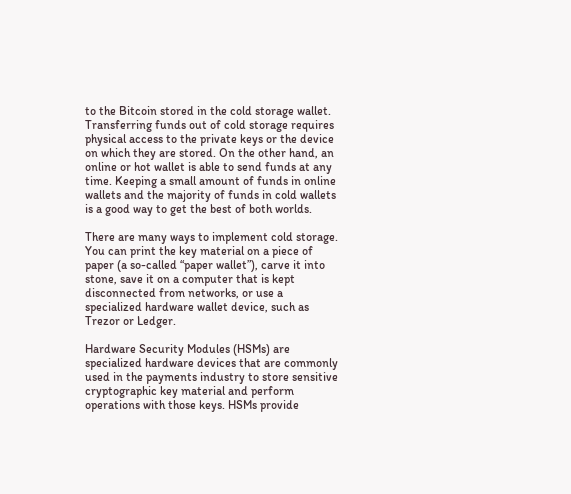to the Bitcoin stored in the cold storage wallet. Transferring funds out of cold storage requires physical access to the private keys or the device on which they are stored. On the other hand, an online or hot wallet is able to send funds at any time. Keeping a small amount of funds in online wallets and the majority of funds in cold wallets is a good way to get the best of both worlds.

There are many ways to implement cold storage. You can print the key material on a piece of paper (a so-called “paper wallet”), carve it into stone, save it on a computer that is kept disconnected from networks, or use a specialized hardware wallet device, such as Trezor or Ledger.

Hardware Security Modules (HSMs) are specialized hardware devices that are commonly used in the payments industry to store sensitive cryptographic key material and perform operations with those keys. HSMs provide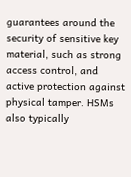guarantees around the security of sensitive key material, such as strong access control, and active protection against physical tamper. HSMs also typically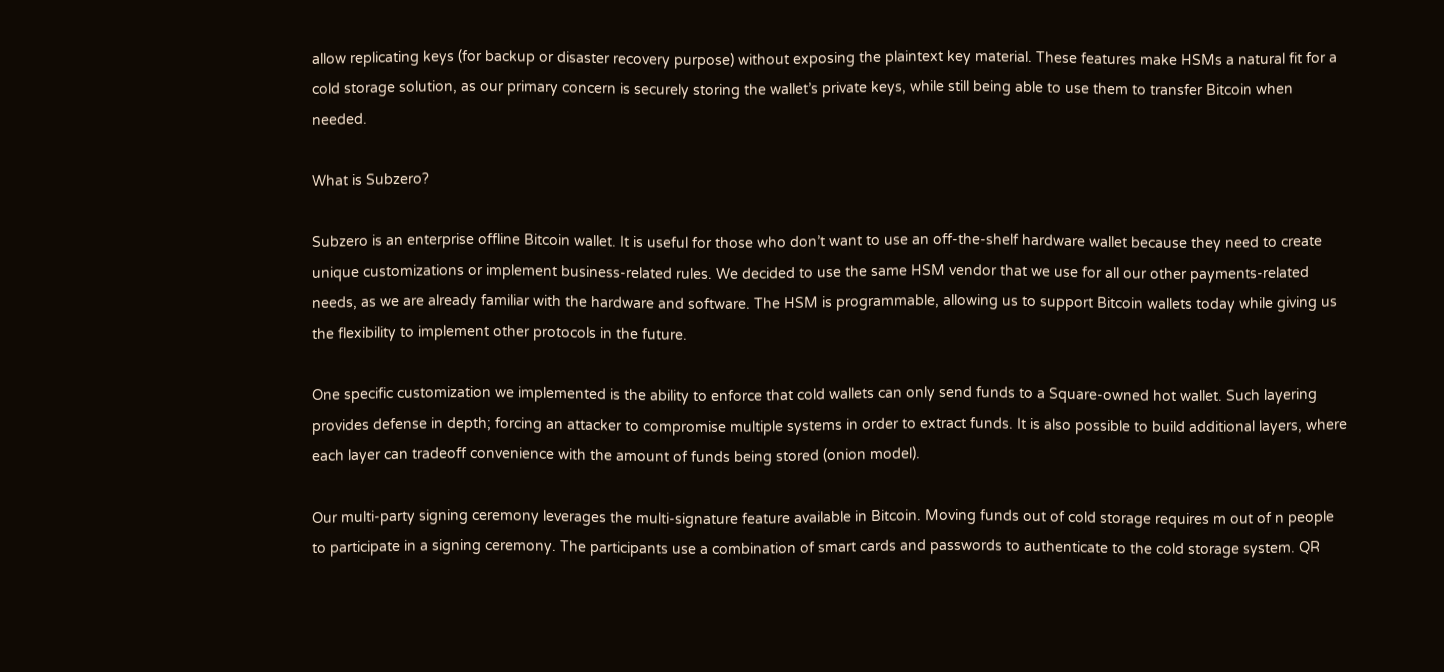allow replicating keys (for backup or disaster recovery purpose) without exposing the plaintext key material. These features make HSMs a natural fit for a cold storage solution, as our primary concern is securely storing the wallet’s private keys, while still being able to use them to transfer Bitcoin when needed.

What is Subzero?

Subzero is an enterprise offline Bitcoin wallet. It is useful for those who don’t want to use an off-the-shelf hardware wallet because they need to create unique customizations or implement business-related rules. We decided to use the same HSM vendor that we use for all our other payments-related needs, as we are already familiar with the hardware and software. The HSM is programmable, allowing us to support Bitcoin wallets today while giving us the flexibility to implement other protocols in the future.

One specific customization we implemented is the ability to enforce that cold wallets can only send funds to a Square-owned hot wallet. Such layering provides defense in depth; forcing an attacker to compromise multiple systems in order to extract funds. It is also possible to build additional layers, where each layer can tradeoff convenience with the amount of funds being stored (onion model).

Our multi-party signing ceremony leverages the multi-signature feature available in Bitcoin. Moving funds out of cold storage requires m out of n people to participate in a signing ceremony. The participants use a combination of smart cards and passwords to authenticate to the cold storage system. QR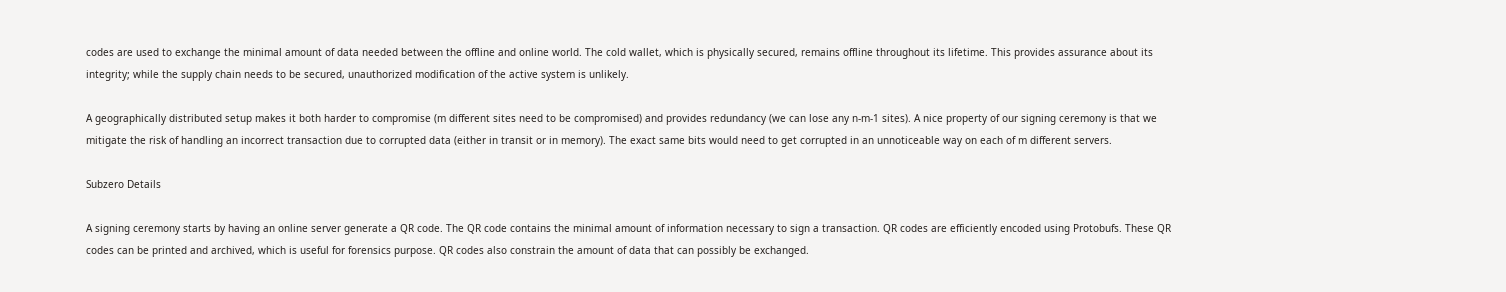codes are used to exchange the minimal amount of data needed between the offline and online world. The cold wallet, which is physically secured, remains offline throughout its lifetime. This provides assurance about its integrity; while the supply chain needs to be secured, unauthorized modification of the active system is unlikely.

A geographically distributed setup makes it both harder to compromise (m different sites need to be compromised) and provides redundancy (we can lose any n-m-1 sites). A nice property of our signing ceremony is that we mitigate the risk of handling an incorrect transaction due to corrupted data (either in transit or in memory). The exact same bits would need to get corrupted in an unnoticeable way on each of m different servers.

Subzero Details

A signing ceremony starts by having an online server generate a QR code. The QR code contains the minimal amount of information necessary to sign a transaction. QR codes are efficiently encoded using Protobufs. These QR codes can be printed and archived, which is useful for forensics purpose. QR codes also constrain the amount of data that can possibly be exchanged.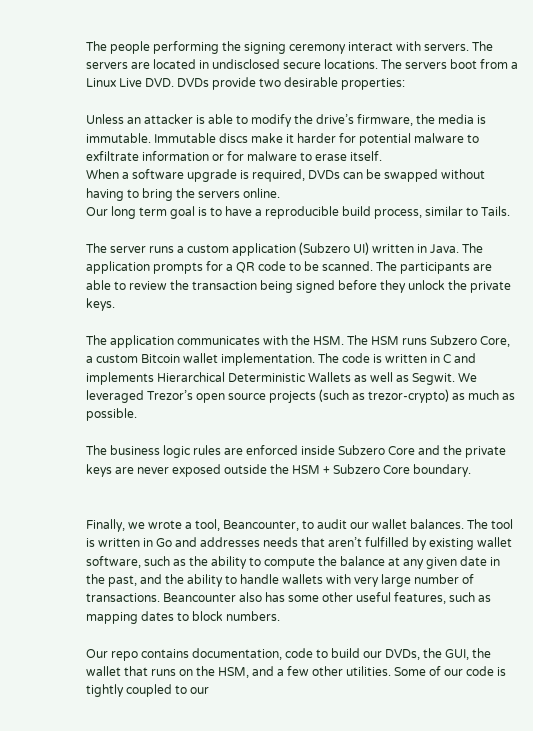The people performing the signing ceremony interact with servers. The servers are located in undisclosed secure locations. The servers boot from a Linux Live DVD. DVDs provide two desirable properties:

Unless an attacker is able to modify the drive’s firmware, the media is immutable. Immutable discs make it harder for potential malware to exfiltrate information or for malware to erase itself.
When a software upgrade is required, DVDs can be swapped without having to bring the servers online.
Our long term goal is to have a reproducible build process, similar to Tails.

The server runs a custom application (Subzero UI) written in Java. The application prompts for a QR code to be scanned. The participants are able to review the transaction being signed before they unlock the private keys.

The application communicates with the HSM. The HSM runs Subzero Core, a custom Bitcoin wallet implementation. The code is written in C and implements Hierarchical Deterministic Wallets as well as Segwit. We leveraged Trezor’s open source projects (such as trezor-crypto) as much as possible.

The business logic rules are enforced inside Subzero Core and the private keys are never exposed outside the HSM + Subzero Core boundary.


Finally, we wrote a tool, Beancounter, to audit our wallet balances. The tool is written in Go and addresses needs that aren’t fulfilled by existing wallet software, such as the ability to compute the balance at any given date in the past, and the ability to handle wallets with very large number of transactions. Beancounter also has some other useful features, such as mapping dates to block numbers.

Our repo contains documentation, code to build our DVDs, the GUI, the wallet that runs on the HSM, and a few other utilities. Some of our code is tightly coupled to our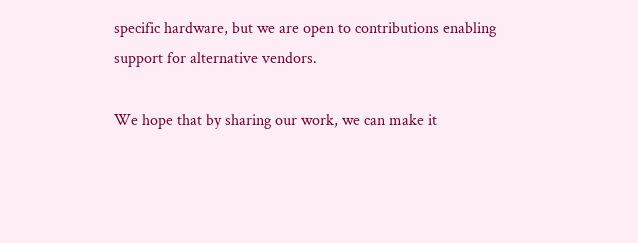specific hardware, but we are open to contributions enabling support for alternative vendors.

We hope that by sharing our work, we can make it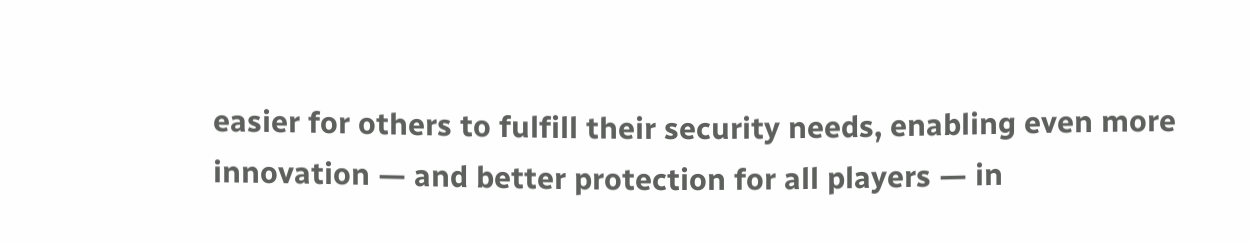easier for others to fulfill their security needs, enabling even more innovation — and better protection for all players — in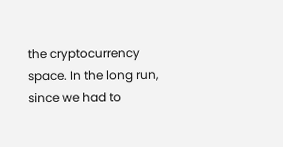the cryptocurrency space. In the long run, since we had to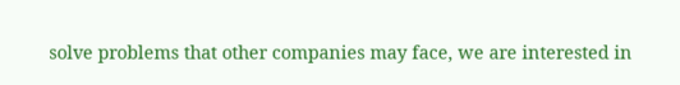solve problems that other companies may face, we are interested in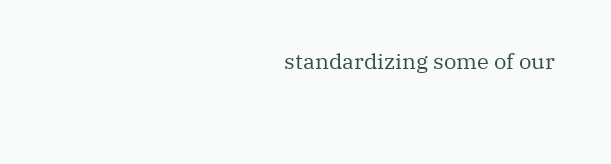standardizing some of our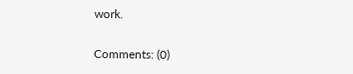work.

Comments: (0)